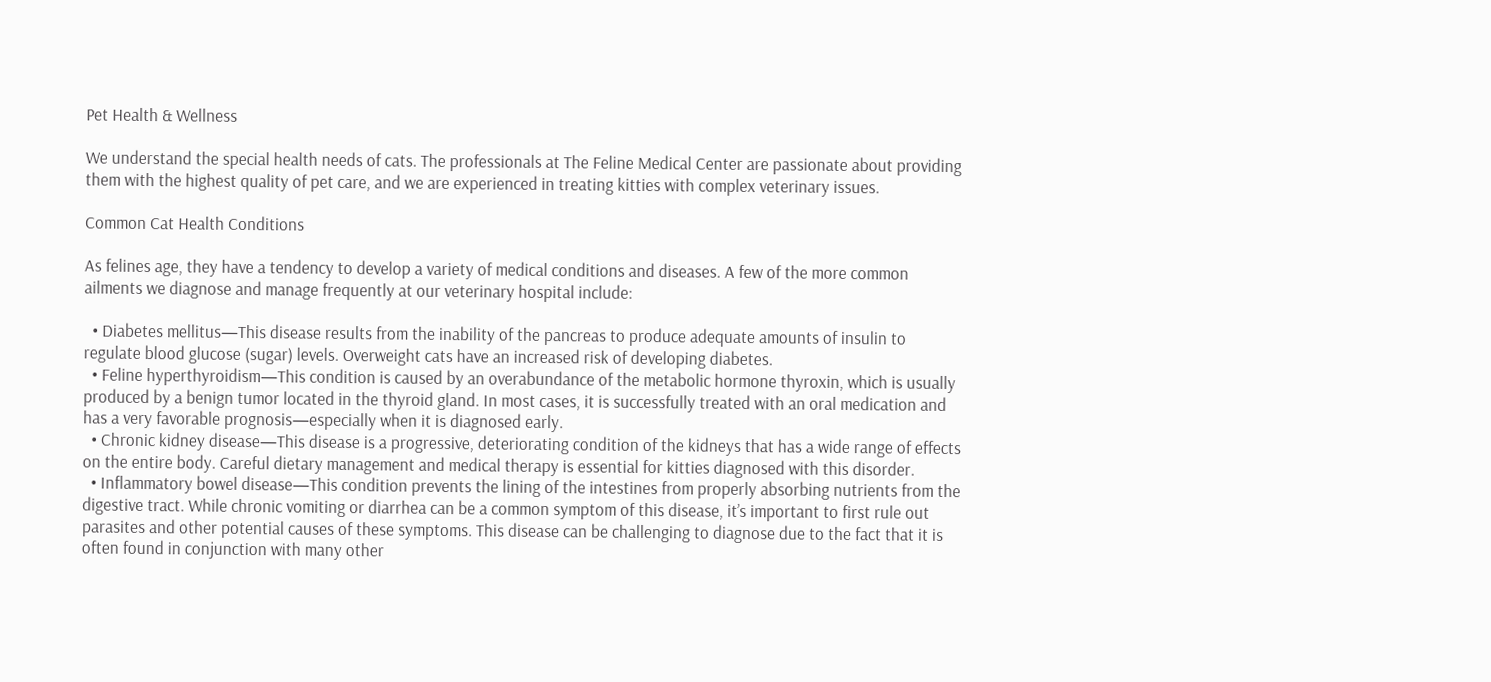Pet Health & Wellness

We understand the special health needs of cats. The professionals at The Feline Medical Center are passionate about providing them with the highest quality of pet care, and we are experienced in treating kitties with complex veterinary issues.

Common Cat Health Conditions

As felines age, they have a tendency to develop a variety of medical conditions and diseases. A few of the more common ailments we diagnose and manage frequently at our veterinary hospital include:

  • Diabetes mellitus—This disease results from the inability of the pancreas to produce adequate amounts of insulin to regulate blood glucose (sugar) levels. Overweight cats have an increased risk of developing diabetes.
  • Feline hyperthyroidism—This condition is caused by an overabundance of the metabolic hormone thyroxin, which is usually produced by a benign tumor located in the thyroid gland. In most cases, it is successfully treated with an oral medication and has a very favorable prognosis—especially when it is diagnosed early.
  • Chronic kidney disease—This disease is a progressive, deteriorating condition of the kidneys that has a wide range of effects on the entire body. Careful dietary management and medical therapy is essential for kitties diagnosed with this disorder.
  • Inflammatory bowel disease—This condition prevents the lining of the intestines from properly absorbing nutrients from the digestive tract. While chronic vomiting or diarrhea can be a common symptom of this disease, it’s important to first rule out parasites and other potential causes of these symptoms. This disease can be challenging to diagnose due to the fact that it is often found in conjunction with many other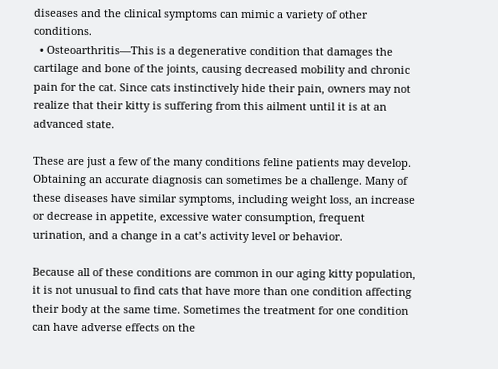diseases and the clinical symptoms can mimic a variety of other conditions.
  • Osteoarthritis—This is a degenerative condition that damages the cartilage and bone of the joints, causing decreased mobility and chronic pain for the cat. Since cats instinctively hide their pain, owners may not realize that their kitty is suffering from this ailment until it is at an advanced state.

These are just a few of the many conditions feline patients may develop. Obtaining an accurate diagnosis can sometimes be a challenge. Many of these diseases have similar symptoms, including weight loss, an increase or decrease in appetite, excessive water consumption, frequent urination, and a change in a cat’s activity level or behavior.

Because all of these conditions are common in our aging kitty population, it is not unusual to find cats that have more than one condition affecting their body at the same time. Sometimes the treatment for one condition can have adverse effects on the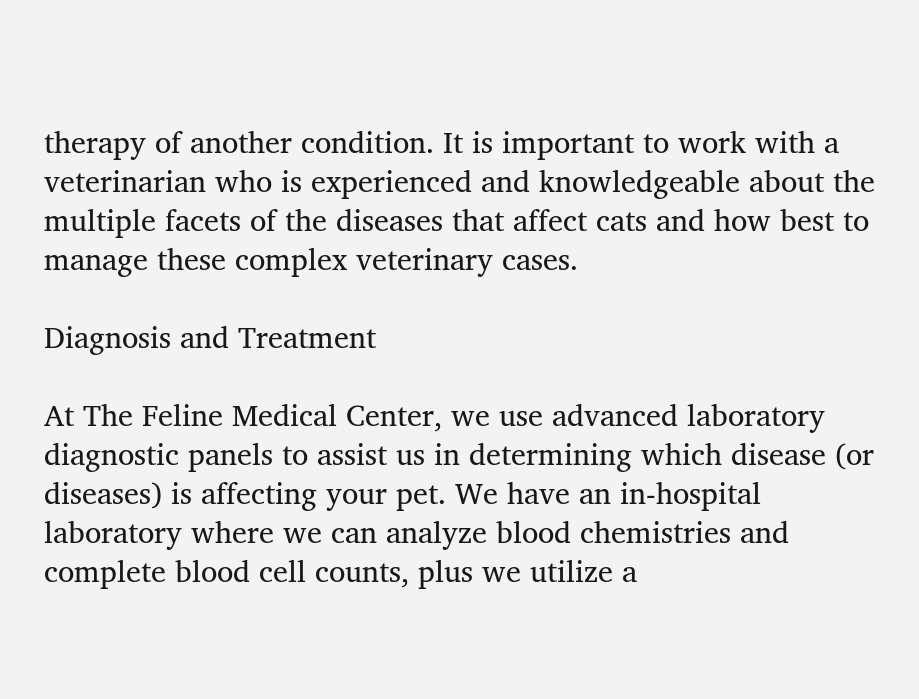therapy of another condition. It is important to work with a veterinarian who is experienced and knowledgeable about the multiple facets of the diseases that affect cats and how best to manage these complex veterinary cases.

Diagnosis and Treatment

At The Feline Medical Center, we use advanced laboratory diagnostic panels to assist us in determining which disease (or diseases) is affecting your pet. We have an in-hospital laboratory where we can analyze blood chemistries and complete blood cell counts, plus we utilize a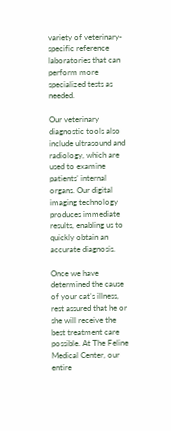variety of veterinary-specific reference laboratories that can perform more specialized tests as needed.

Our veterinary diagnostic tools also include ultrasound and radiology, which are used to examine patients’ internal organs. Our digital imaging technology produces immediate results, enabling us to quickly obtain an accurate diagnosis.

Once we have determined the cause of your cat’s illness, rest assured that he or she will receive the best treatment care possible. At The Feline Medical Center, our entire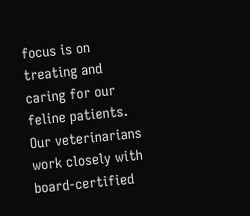focus is on treating and caring for our feline patients. Our veterinarians work closely with board-certified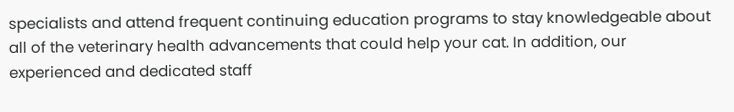specialists and attend frequent continuing education programs to stay knowledgeable about all of the veterinary health advancements that could help your cat. In addition, our experienced and dedicated staff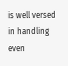is well versed in handling even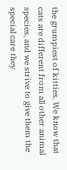the grumpiest of kitties. We know that cats are different from all other animal species, and we strive to give them the special care they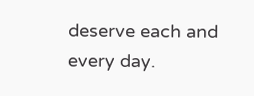deserve each and every day.